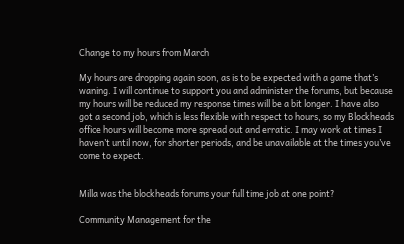Change to my hours from March

My hours are dropping again soon, as is to be expected with a game that’s waning. I will continue to support you and administer the forums, but because my hours will be reduced my response times will be a bit longer. I have also got a second job, which is less flexible with respect to hours, so my Blockheads office hours will become more spread out and erratic. I may work at times I haven’t until now, for shorter periods, and be unavailable at the times you’ve come to expect.


Milla was the blockheads forums your full time job at one point?

Community Management for the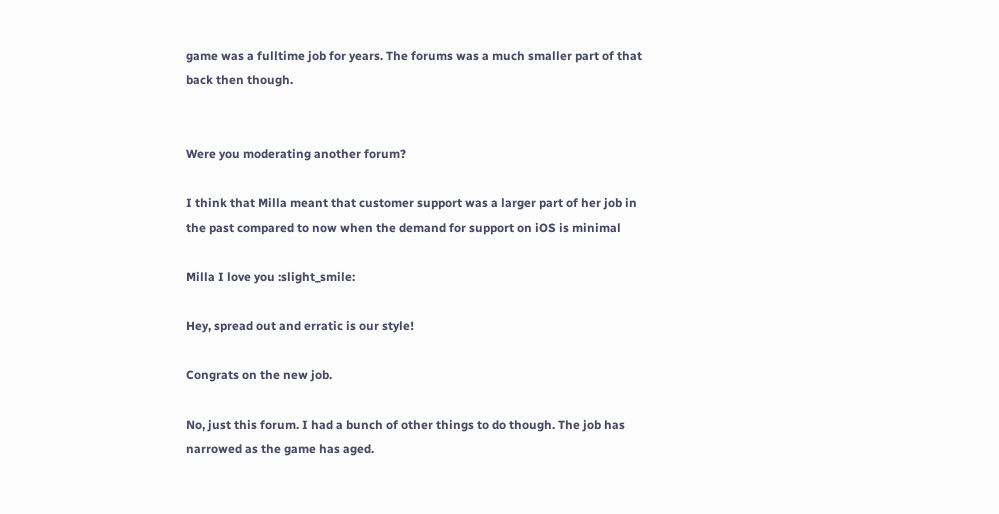game was a fulltime job for years. The forums was a much smaller part of that back then though.


Were you moderating another forum?

I think that Milla meant that customer support was a larger part of her job in the past compared to now when the demand for support on iOS is minimal

Milla I love you :slight_smile:

Hey, spread out and erratic is our style!

Congrats on the new job.

No, just this forum. I had a bunch of other things to do though. The job has narrowed as the game has aged.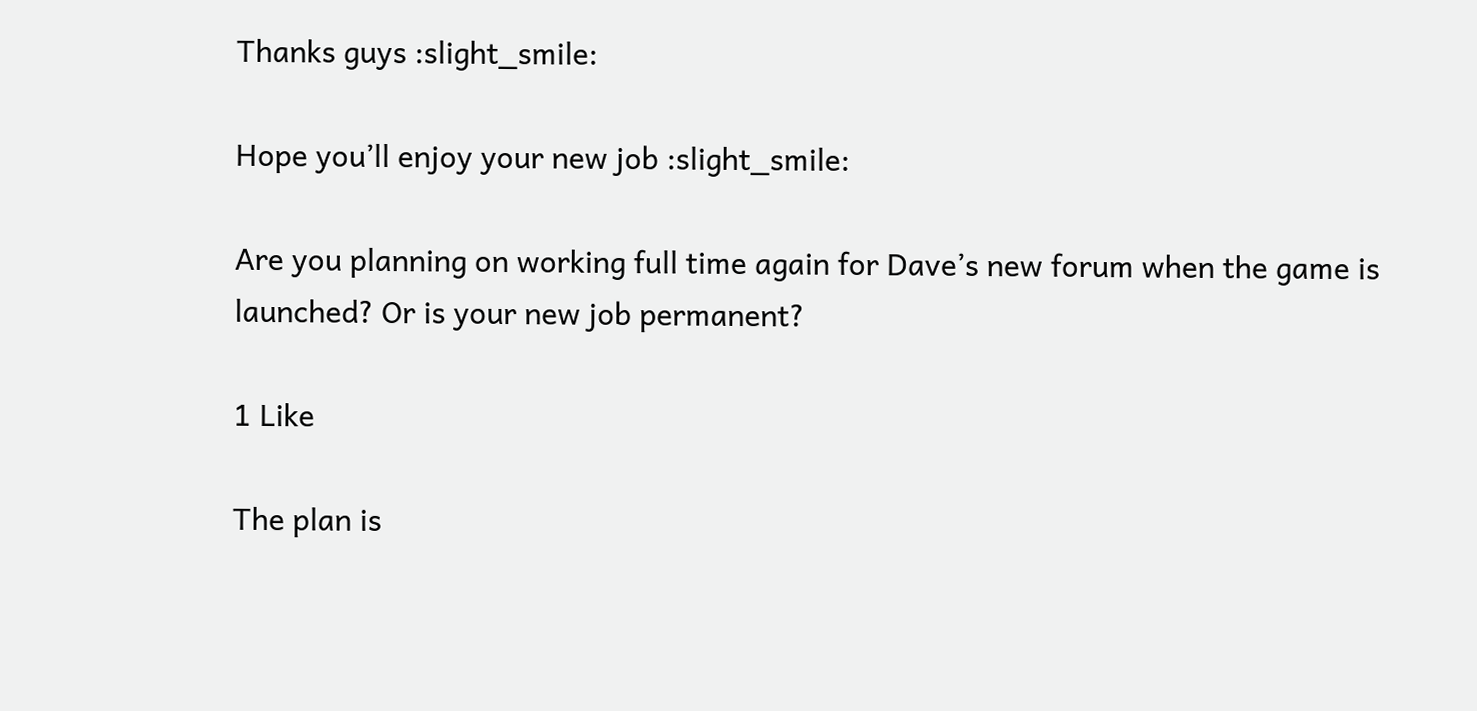Thanks guys :slight_smile:

Hope you’ll enjoy your new job :slight_smile:

Are you planning on working full time again for Dave’s new forum when the game is launched? Or is your new job permanent?

1 Like

The plan is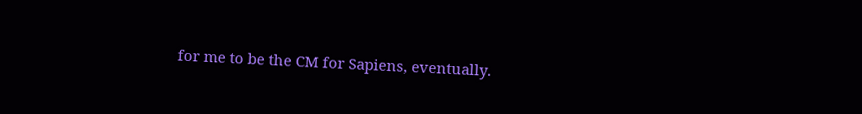for me to be the CM for Sapiens, eventually.